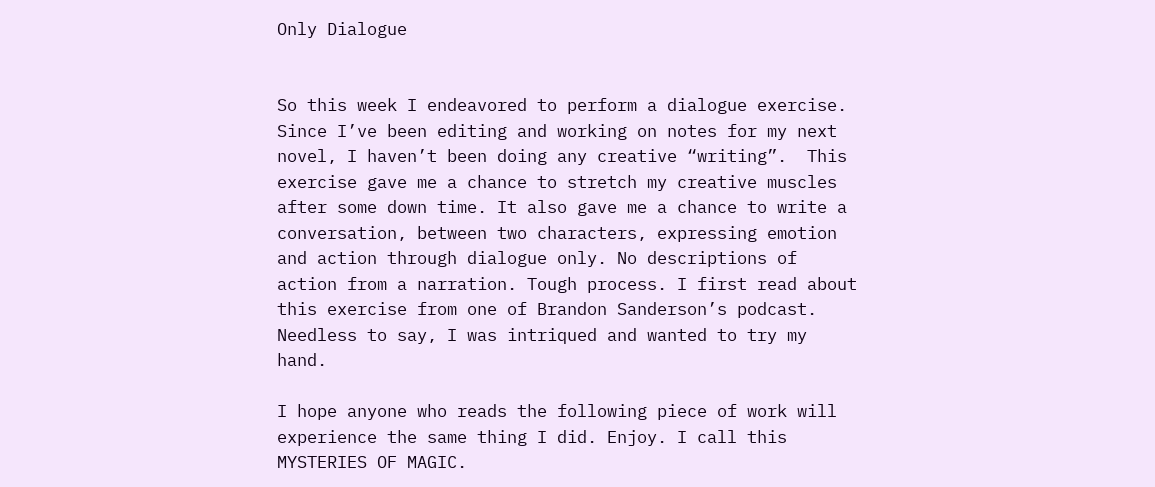Only Dialogue


So this week I endeavored to perform a dialogue exercise. Since I’ve been editing and working on notes for my next novel, I haven’t been doing any creative “writing”.  This exercise gave me a chance to stretch my creative muscles after some down time. It also gave me a chance to write a conversation, between two characters, expressing emotion and action through dialogue only. No descriptions of action from a narration. Tough process. I first read about this exercise from one of Brandon Sanderson’s podcast. Needless to say, I was intriqued and wanted to try my hand.

I hope anyone who reads the following piece of work will experience the same thing I did. Enjoy. I call this MYSTERIES OF MAGIC.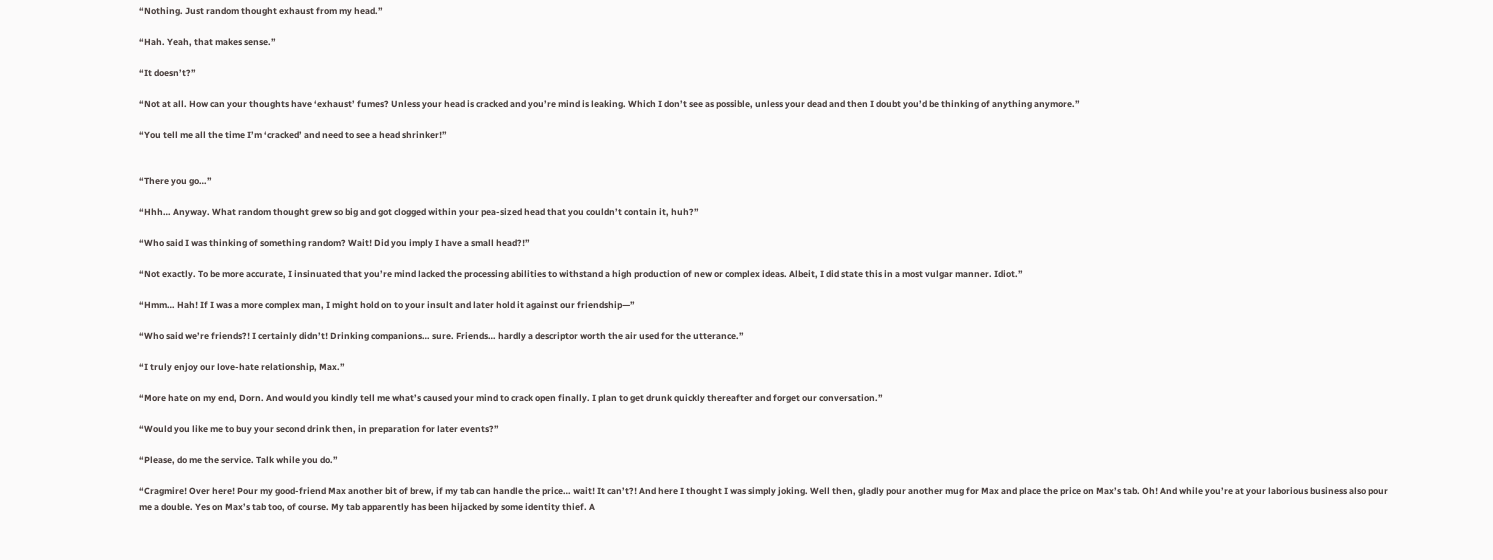“Nothing. Just random thought exhaust from my head.”

“Hah. Yeah, that makes sense.”

“It doesn’t?”

“Not at all. How can your thoughts have ‘exhaust’ fumes? Unless your head is cracked and you’re mind is leaking. Which I don’t see as possible, unless your dead and then I doubt you’d be thinking of anything anymore.”

“You tell me all the time I’m ‘cracked’ and need to see a head shrinker!”


“There you go…”

“Hhh… Anyway. What random thought grew so big and got clogged within your pea-sized head that you couldn’t contain it, huh?”

“Who said I was thinking of something random? Wait! Did you imply I have a small head?!”

“Not exactly. To be more accurate, I insinuated that you’re mind lacked the processing abilities to withstand a high production of new or complex ideas. Albeit, I did state this in a most vulgar manner. Idiot.”

“Hmm… Hah! If I was a more complex man, I might hold on to your insult and later hold it against our friendship—”

“Who said we’re friends?! I certainly didn’t! Drinking companions… sure. Friends… hardly a descriptor worth the air used for the utterance.”

“I truly enjoy our love-hate relationship, Max.”

“More hate on my end, Dorn. And would you kindly tell me what’s caused your mind to crack open finally. I plan to get drunk quickly thereafter and forget our conversation.”

“Would you like me to buy your second drink then, in preparation for later events?”

“Please, do me the service. Talk while you do.”

“Cragmire! Over here! Pour my good-friend Max another bit of brew, if my tab can handle the price… wait! It can’t?! And here I thought I was simply joking. Well then, gladly pour another mug for Max and place the price on Max’s tab. Oh! And while you’re at your laborious business also pour me a double. Yes on Max’s tab too, of course. My tab apparently has been hijacked by some identity thief. A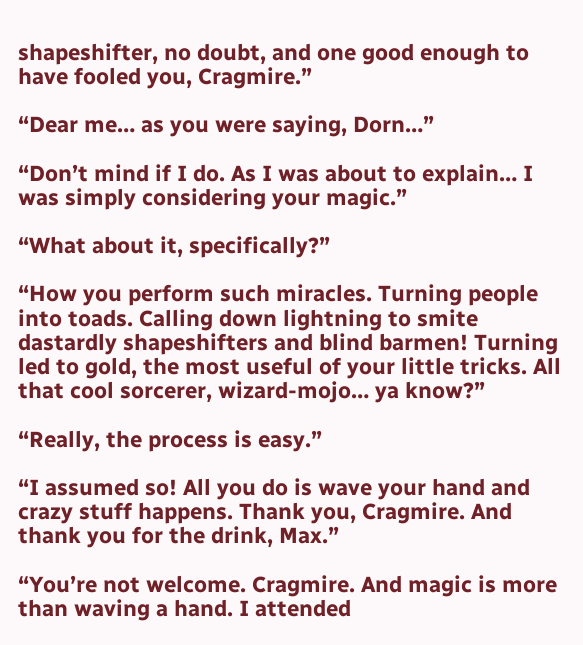shapeshifter, no doubt, and one good enough to have fooled you, Cragmire.”

“Dear me… as you were saying, Dorn…”

“Don’t mind if I do. As I was about to explain… I was simply considering your magic.”

“What about it, specifically?”

“How you perform such miracles. Turning people into toads. Calling down lightning to smite dastardly shapeshifters and blind barmen! Turning led to gold, the most useful of your little tricks. All that cool sorcerer, wizard-mojo… ya know?”

“Really, the process is easy.”

“I assumed so! All you do is wave your hand and crazy stuff happens. Thank you, Cragmire. And thank you for the drink, Max.”

“You’re not welcome. Cragmire. And magic is more than waving a hand. I attended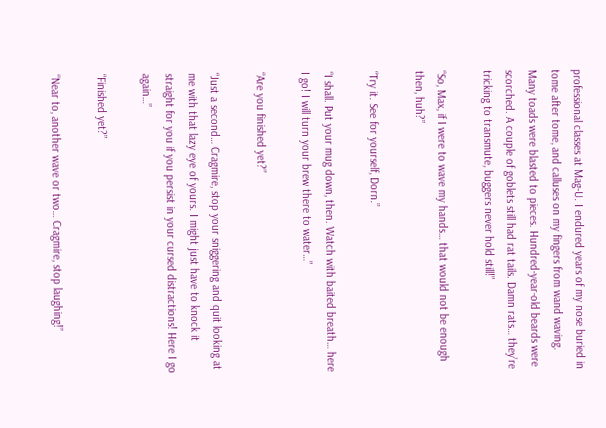professional classes at Mag-U. I endured years of my nose buried in tome after tome, and calluses on my fingers from wand waving. Many toads were blasted to pieces. Hundred-year-old beards were scorched. A couple of goblets still had rat tails. Damn rats… they’re tricking to transmute, buggers never hold still!”

“So, Max, if I were to wave my hands… that would not be enough then, huh?”

“Try it. See for yourself, Dorn.”

“I shall. Put your mug down, then. Watch with baited breath… here I go! I will turn your brew there to water…”

“Are you finished yet?”

“Just a second… Cragmire, stop your sniggering and quit looking at me with that lazy eye of yours. I might just have to knock it straight for you if you persist in your cursed distractions! Here I go again…”

“Finished yet?”

“Near to, another wave or two… Cragmire, stop laughing!”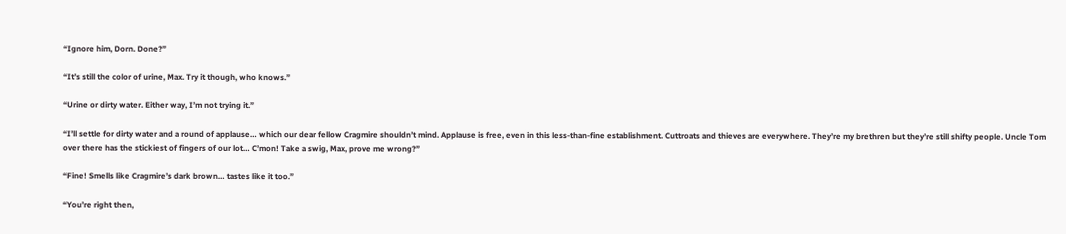“Ignore him, Dorn. Done?”

“It’s still the color of urine, Max. Try it though, who knows.”

“Urine or dirty water. Either way, I’m not trying it.”

“I’ll settle for dirty water and a round of applause… which our dear fellow Cragmire shouldn’t mind. Applause is free, even in this less-than-fine establishment. Cuttroats and thieves are everywhere. They’re my brethren but they’re still shifty people. Uncle Tom over there has the stickiest of fingers of our lot… C’mon! Take a swig, Max, prove me wrong?”

“Fine! Smells like Cragmire’s dark brown… tastes like it too.”

“You’re right then,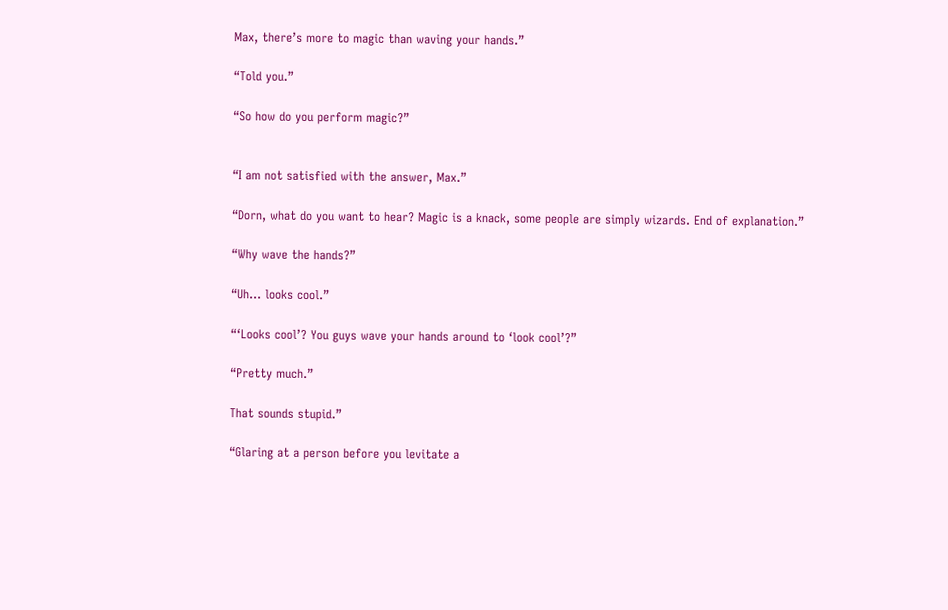Max, there’s more to magic than waving your hands.”

“Told you.”

“So how do you perform magic?”


“I am not satisfied with the answer, Max.”

“Dorn, what do you want to hear? Magic is a knack, some people are simply wizards. End of explanation.”

“Why wave the hands?”

“Uh… looks cool.”

“‘Looks cool’? You guys wave your hands around to ‘look cool’?”

“Pretty much.”

That sounds stupid.”

“Glaring at a person before you levitate a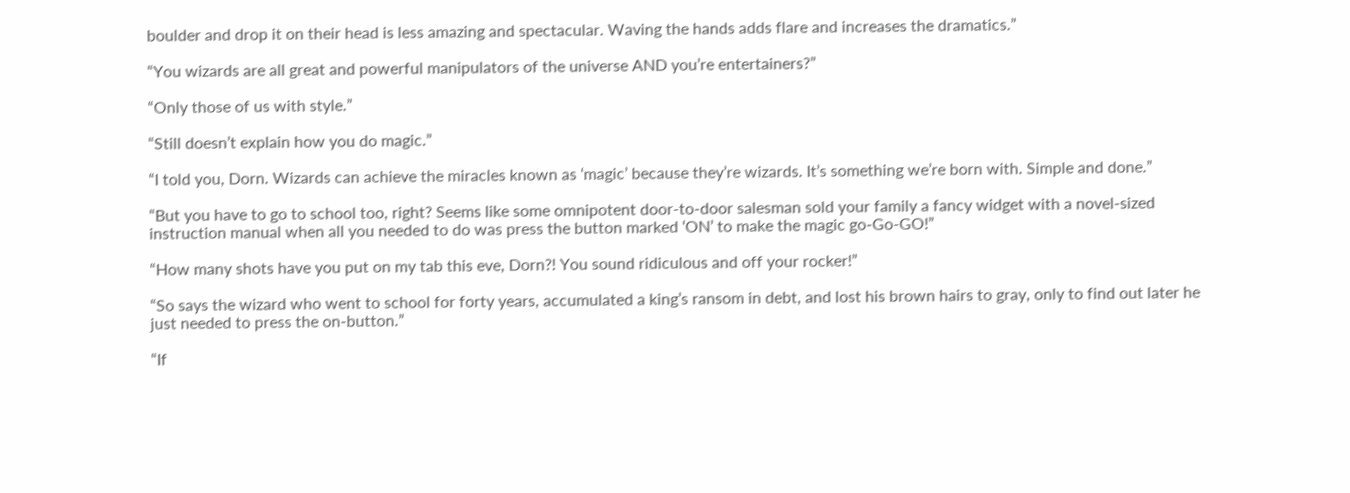boulder and drop it on their head is less amazing and spectacular. Waving the hands adds flare and increases the dramatics.”

“You wizards are all great and powerful manipulators of the universe AND you’re entertainers?”

“Only those of us with style.”

“Still doesn’t explain how you do magic.”

“I told you, Dorn. Wizards can achieve the miracles known as ‘magic’ because they’re wizards. It’s something we’re born with. Simple and done.”

“But you have to go to school too, right? Seems like some omnipotent door-to-door salesman sold your family a fancy widget with a novel-sized instruction manual when all you needed to do was press the button marked ‘ON’ to make the magic go-Go-GO!”

“How many shots have you put on my tab this eve, Dorn?! You sound ridiculous and off your rocker!”

“So says the wizard who went to school for forty years, accumulated a king’s ransom in debt, and lost his brown hairs to gray, only to find out later he just needed to press the on-button.”

“If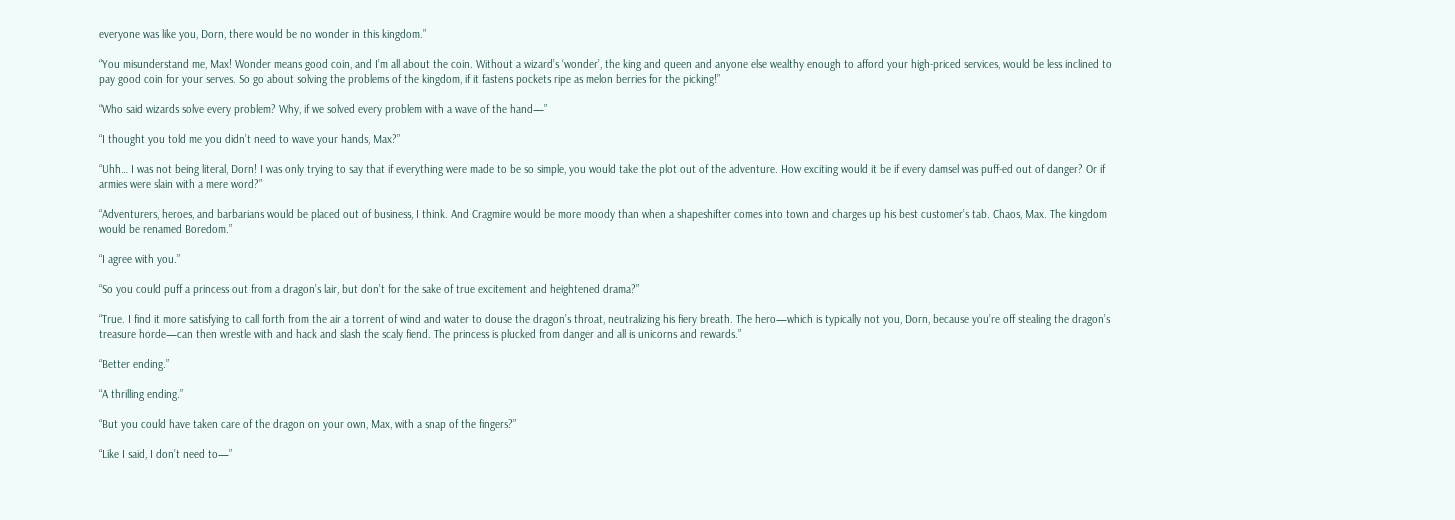everyone was like you, Dorn, there would be no wonder in this kingdom.”

“You misunderstand me, Max! Wonder means good coin, and I’m all about the coin. Without a wizard’s ‘wonder’, the king and queen and anyone else wealthy enough to afford your high-priced services, would be less inclined to pay good coin for your serves. So go about solving the problems of the kingdom, if it fastens pockets ripe as melon berries for the picking!”

“Who said wizards solve every problem? Why, if we solved every problem with a wave of the hand—”

“I thought you told me you didn’t need to wave your hands, Max?”

“Uhh… I was not being literal, Dorn! I was only trying to say that if everything were made to be so simple, you would take the plot out of the adventure. How exciting would it be if every damsel was puff-ed out of danger? Or if armies were slain with a mere word?”

“Adventurers, heroes, and barbarians would be placed out of business, I think. And Cragmire would be more moody than when a shapeshifter comes into town and charges up his best customer’s tab. Chaos, Max. The kingdom would be renamed Boredom.”

“I agree with you.”

“So you could puff a princess out from a dragon’s lair, but don’t for the sake of true excitement and heightened drama?”

“True. I find it more satisfying to call forth from the air a torrent of wind and water to douse the dragon’s throat, neutralizing his fiery breath. The hero—which is typically not you, Dorn, because you’re off stealing the dragon’s treasure horde—can then wrestle with and hack and slash the scaly fiend. The princess is plucked from danger and all is unicorns and rewards.”

“Better ending.”

“A thrilling ending.”

“But you could have taken care of the dragon on your own, Max, with a snap of the fingers?”

“Like I said, I don’t need to—”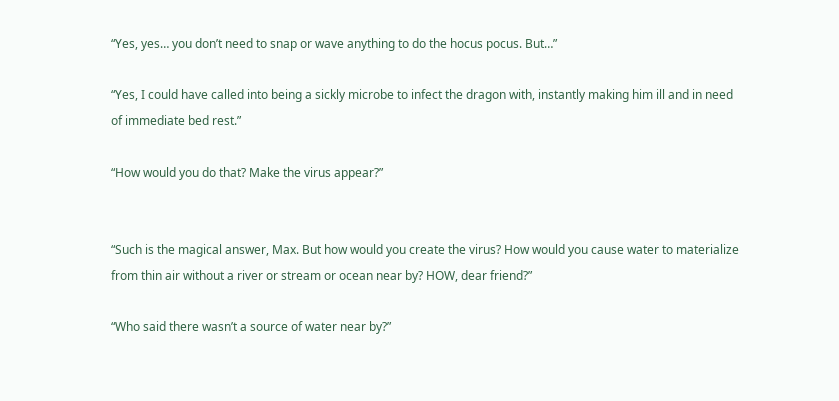“Yes, yes… you don’t need to snap or wave anything to do the hocus pocus. But…”

“Yes, I could have called into being a sickly microbe to infect the dragon with, instantly making him ill and in need of immediate bed rest.”

“How would you do that? Make the virus appear?”


“Such is the magical answer, Max. But how would you create the virus? How would you cause water to materialize from thin air without a river or stream or ocean near by? HOW, dear friend?”

“Who said there wasn’t a source of water near by?”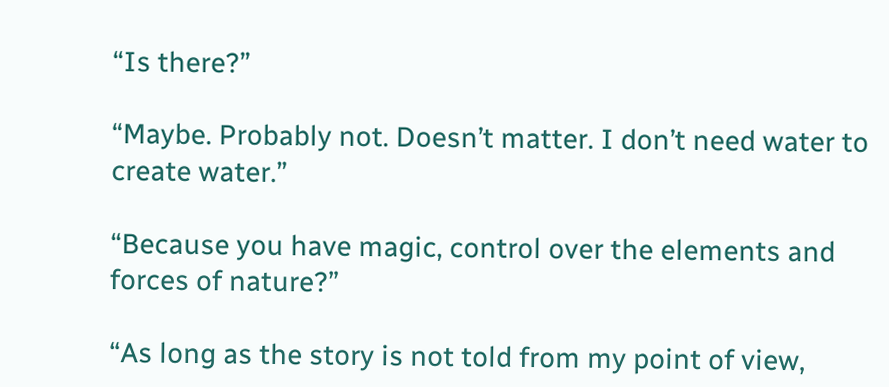“Is there?”

“Maybe. Probably not. Doesn’t matter. I don’t need water to create water.”

“Because you have magic, control over the elements and forces of nature?”

“As long as the story is not told from my point of view,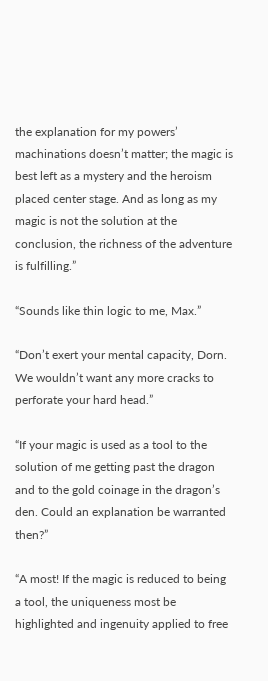the explanation for my powers’ machinations doesn’t matter; the magic is best left as a mystery and the heroism placed center stage. And as long as my magic is not the solution at the conclusion, the richness of the adventure is fulfilling.”

“Sounds like thin logic to me, Max.”

“Don’t exert your mental capacity, Dorn. We wouldn’t want any more cracks to perforate your hard head.”

“If your magic is used as a tool to the solution of me getting past the dragon and to the gold coinage in the dragon’s den. Could an explanation be warranted then?”

“A most! If the magic is reduced to being a tool, the uniqueness most be highlighted and ingenuity applied to free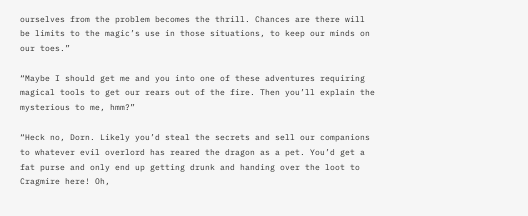ourselves from the problem becomes the thrill. Chances are there will be limits to the magic’s use in those situations, to keep our minds on our toes.”

“Maybe I should get me and you into one of these adventures requiring magical tools to get our rears out of the fire. Then you’ll explain the mysterious to me, hmm?”

“Heck no, Dorn. Likely you’d steal the secrets and sell our companions to whatever evil overlord has reared the dragon as a pet. You’d get a fat purse and only end up getting drunk and handing over the loot to Cragmire here! Oh,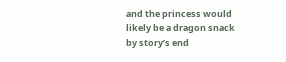and the princess would likely be a dragon snack by story’s end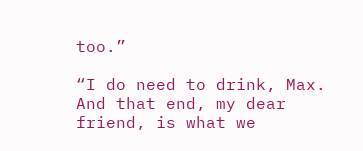too.”

“I do need to drink, Max. And that end, my dear friend, is what we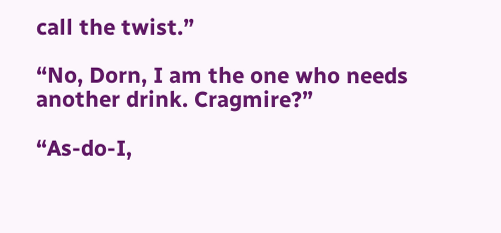call the twist.”

“No, Dorn, I am the one who needs another drink. Cragmire?”

“As-do-I,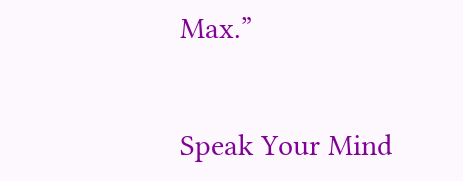Max.”


Speak Your Mind